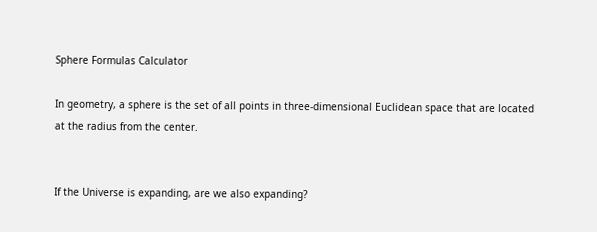Sphere Formulas Calculator

In geometry, a sphere is the set of all points in three-dimensional Euclidean space that are located at the radius from the center.


If the Universe is expanding, are we also expanding?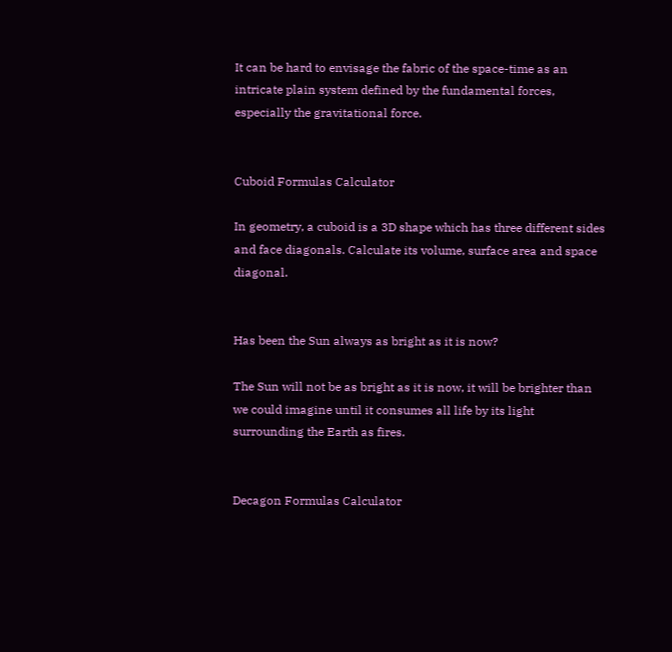It can be hard to envisage the fabric of the space-time as an intricate plain system defined by the fundamental forces, especially the gravitational force.


Cuboid Formulas Calculator

In geometry, a cuboid is a 3D shape which has three different sides and face diagonals. Calculate its volume, surface area and space diagonal.


Has been the Sun always as bright as it is now?

The Sun will not be as bright as it is now, it will be brighter than we could imagine until it consumes all life by its light surrounding the Earth as fires.


Decagon Formulas Calculator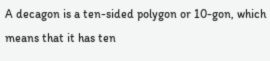A decagon is a ten-sided polygon or 10-gon, which means that it has ten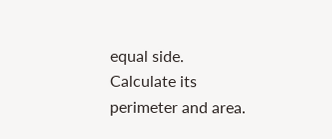equal side. Calculate its perimeter and area.